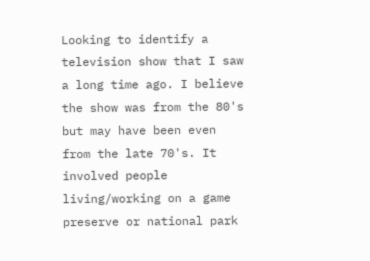Looking to identify a television show that I saw a long time ago. I believe the show was from the 80's but may have been even from the late 70's. It involved people living/working on a game preserve or national park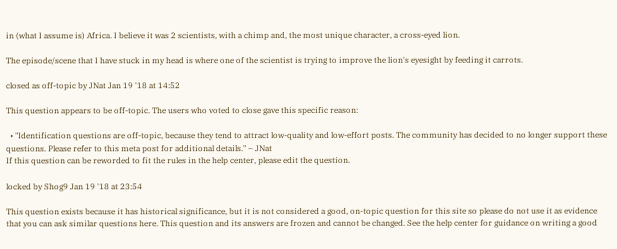in (what I assume is) Africa. I believe it was 2 scientists, with a chimp and, the most unique character, a cross-eyed lion.

The episode/scene that I have stuck in my head is where one of the scientist is trying to improve the lion's eyesight by feeding it carrots.

closed as off-topic by JNat Jan 19 '18 at 14:52

This question appears to be off-topic. The users who voted to close gave this specific reason:

  • "Identification questions are off-topic, because they tend to attract low-quality and low-effort posts. The community has decided to no longer support these questions. Please refer to this meta post for additional details." – JNat
If this question can be reworded to fit the rules in the help center, please edit the question.

locked by Shog9 Jan 19 '18 at 23:54

This question exists because it has historical significance, but it is not considered a good, on-topic question for this site so please do not use it as evidence that you can ask similar questions here. This question and its answers are frozen and cannot be changed. See the help center for guidance on writing a good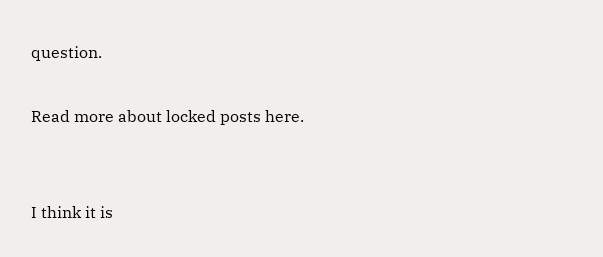question.

Read more about locked posts here.


I think it is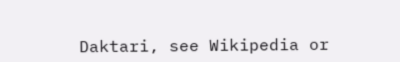Daktari, see Wikipedia or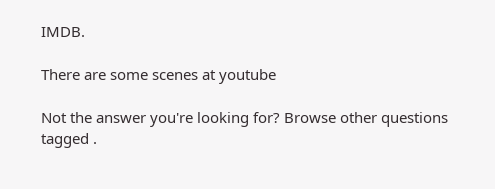IMDB.

There are some scenes at youtube

Not the answer you're looking for? Browse other questions tagged .